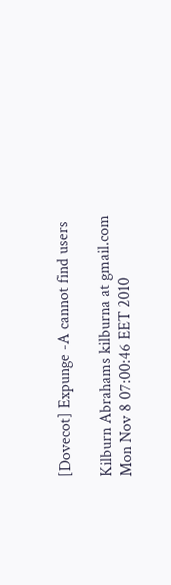[Dovecot] Expunge -A cannot find users

Kilburn Abrahams kilburna at gmail.com
Mon Nov 8 07:00:46 EET 2010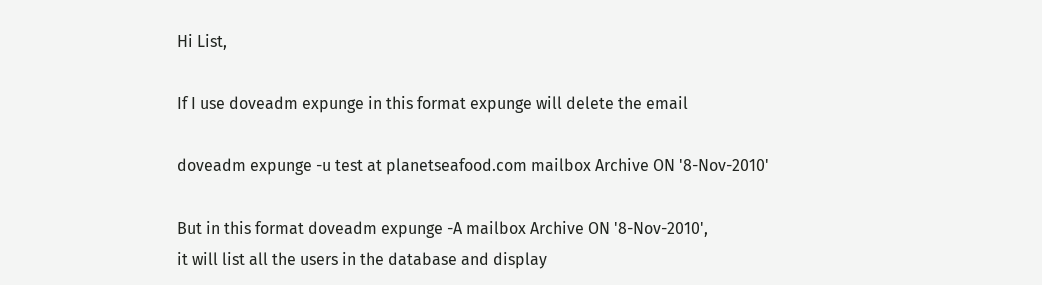Hi List,

If I use doveadm expunge in this format expunge will delete the email

doveadm expunge -u test at planetseafood.com mailbox Archive ON '8-Nov-2010'

But in this format doveadm expunge -A mailbox Archive ON '8-Nov-2010',
it will list all the users in the database and display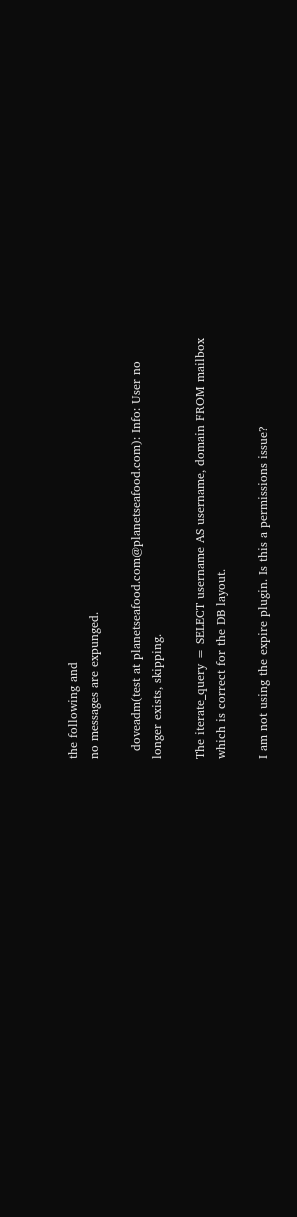the following and
no messages are expunged.

  doveadm(test at planetseafood.com@planetseafood.com): Info: User no
longer exists, skipping.

The iterate_query = SELECT username AS username, domain FROM mailbox
which is correct for the DB layout.

I am not using the expire plugin. Is this a permissions issue?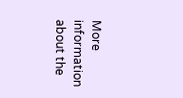More information about the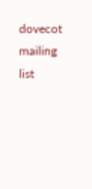dovecot mailing list